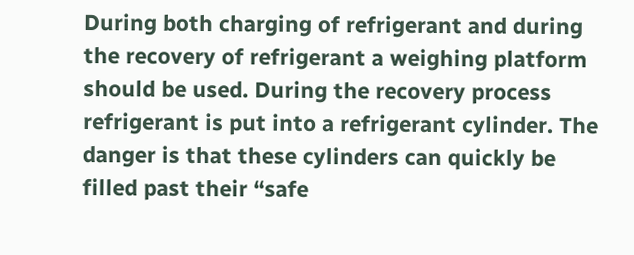During both charging of refrigerant and during the recovery of refrigerant a weighing platform should be used. During the recovery process refrigerant is put into a refrigerant cylinder. The danger is that these cylinders can quickly be filled past their “safe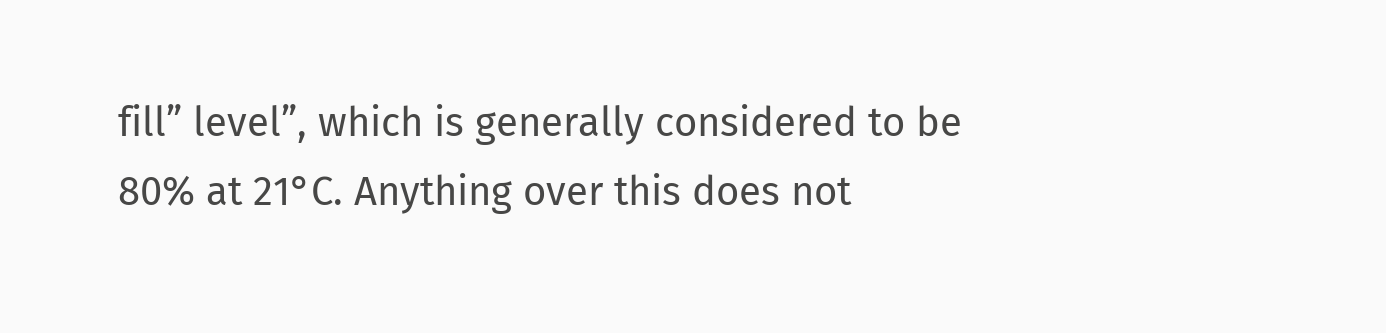fill” level”, which is generally considered to be 80% at 21°C. Anything over this does not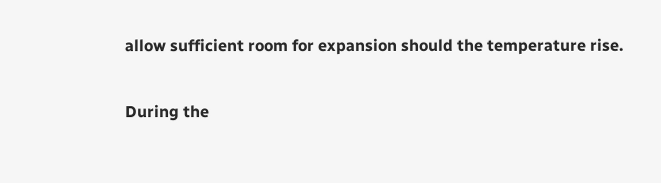allow sufficient room for expansion should the temperature rise.

During the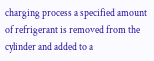charging process a specified amount of refrigerant is removed from the cylinder and added to a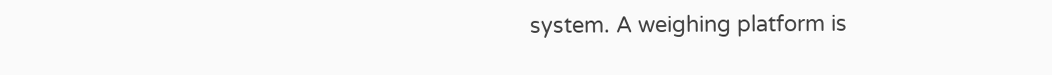system. A weighing platform is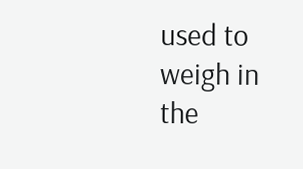used to weigh in the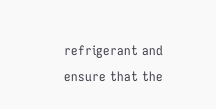refrigerant and ensure that the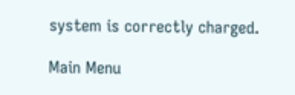system is correctly charged.

Main Menu